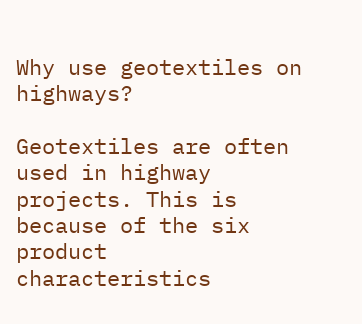Why use geotextiles on highways?

Geotextiles are often used in highway projects. This is because of the six product characteristics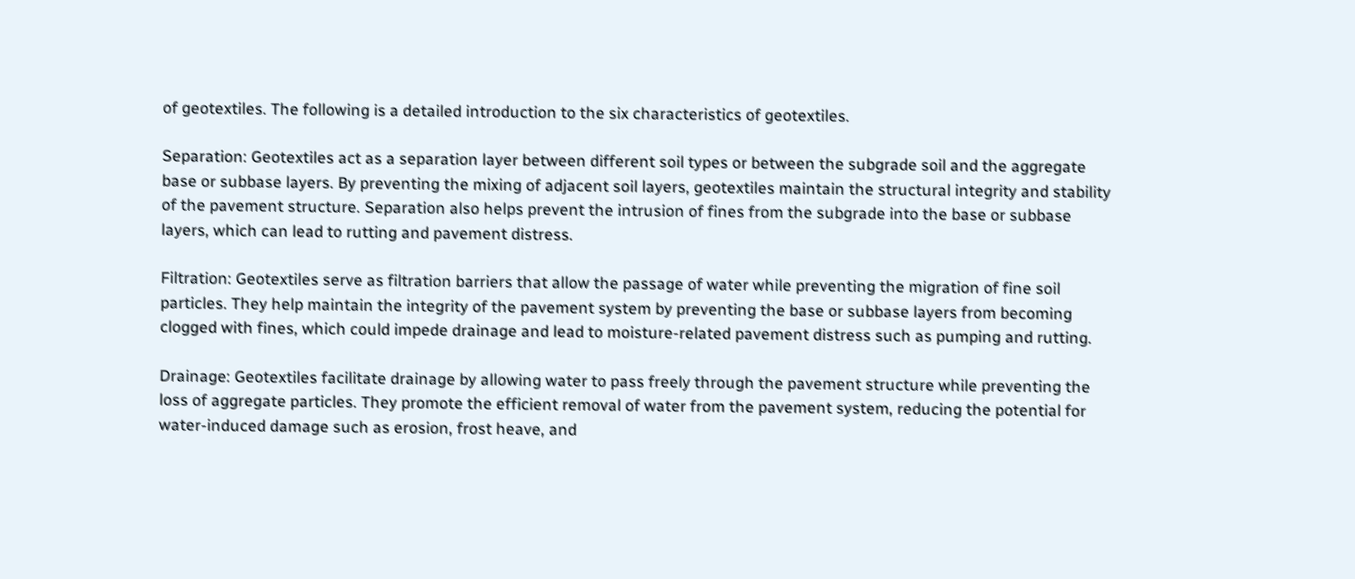of geotextiles. The following is a detailed introduction to the six characteristics of geotextiles.

Separation: Geotextiles act as a separation layer between different soil types or between the subgrade soil and the aggregate base or subbase layers. By preventing the mixing of adjacent soil layers, geotextiles maintain the structural integrity and stability of the pavement structure. Separation also helps prevent the intrusion of fines from the subgrade into the base or subbase layers, which can lead to rutting and pavement distress.

Filtration: Geotextiles serve as filtration barriers that allow the passage of water while preventing the migration of fine soil particles. They help maintain the integrity of the pavement system by preventing the base or subbase layers from becoming clogged with fines, which could impede drainage and lead to moisture-related pavement distress such as pumping and rutting.

Drainage: Geotextiles facilitate drainage by allowing water to pass freely through the pavement structure while preventing the loss of aggregate particles. They promote the efficient removal of water from the pavement system, reducing the potential for water-induced damage such as erosion, frost heave, and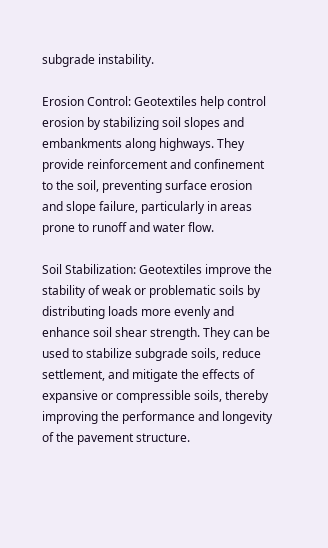subgrade instability.

Erosion Control: Geotextiles help control erosion by stabilizing soil slopes and embankments along highways. They provide reinforcement and confinement to the soil, preventing surface erosion and slope failure, particularly in areas prone to runoff and water flow.

Soil Stabilization: Geotextiles improve the stability of weak or problematic soils by distributing loads more evenly and enhance soil shear strength. They can be used to stabilize subgrade soils, reduce settlement, and mitigate the effects of expansive or compressible soils, thereby improving the performance and longevity of the pavement structure.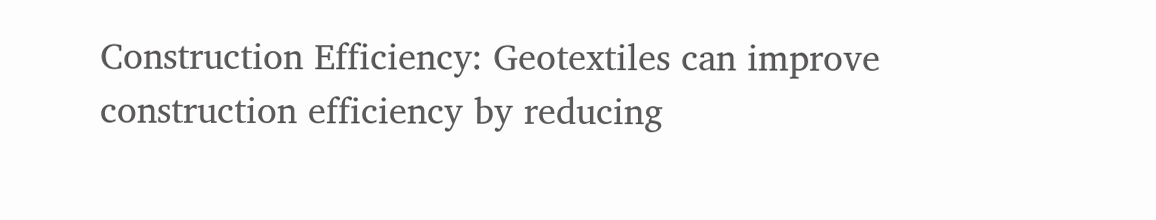Construction Efficiency: Geotextiles can improve construction efficiency by reducing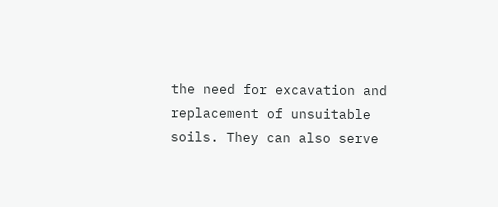the need for excavation and replacement of unsuitable soils. They can also serve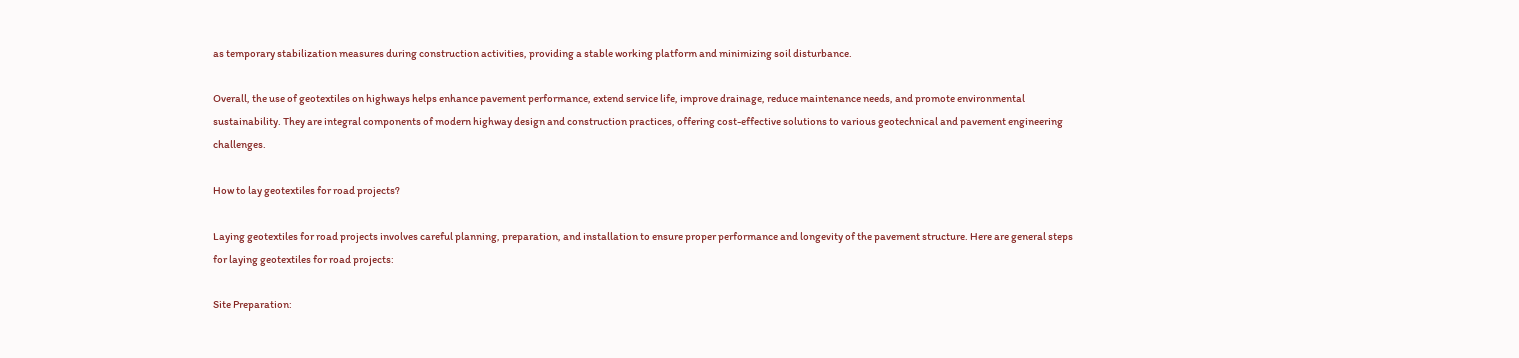as temporary stabilization measures during construction activities, providing a stable working platform and minimizing soil disturbance.

Overall, the use of geotextiles on highways helps enhance pavement performance, extend service life, improve drainage, reduce maintenance needs, and promote environmental sustainability. They are integral components of modern highway design and construction practices, offering cost-effective solutions to various geotechnical and pavement engineering challenges.

How to lay geotextiles for road projects?

Laying geotextiles for road projects involves careful planning, preparation, and installation to ensure proper performance and longevity of the pavement structure. Here are general steps for laying geotextiles for road projects:

Site Preparation: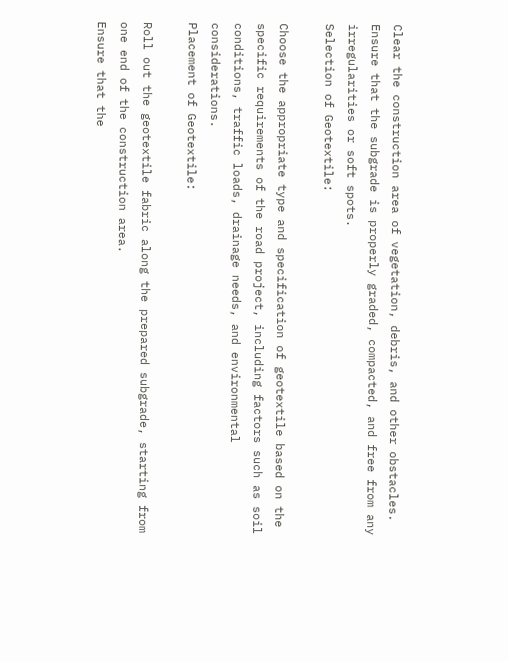Clear the construction area of vegetation, debris, and other obstacles.
Ensure that the subgrade is properly graded, compacted, and free from any irregularities or soft spots.
Selection of Geotextile:

Choose the appropriate type and specification of geotextile based on the specific requirements of the road project, including factors such as soil conditions, traffic loads, drainage needs, and environmental considerations.
Placement of Geotextile:

Roll out the geotextile fabric along the prepared subgrade, starting from one end of the construction area.
Ensure that the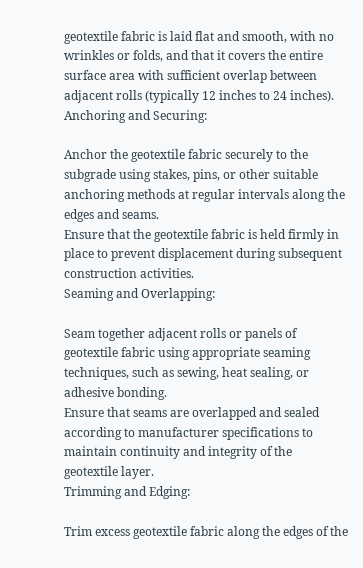geotextile fabric is laid flat and smooth, with no wrinkles or folds, and that it covers the entire surface area with sufficient overlap between adjacent rolls (typically 12 inches to 24 inches).
Anchoring and Securing:

Anchor the geotextile fabric securely to the subgrade using stakes, pins, or other suitable anchoring methods at regular intervals along the edges and seams.
Ensure that the geotextile fabric is held firmly in place to prevent displacement during subsequent construction activities.
Seaming and Overlapping:

Seam together adjacent rolls or panels of geotextile fabric using appropriate seaming techniques, such as sewing, heat sealing, or adhesive bonding.
Ensure that seams are overlapped and sealed according to manufacturer specifications to maintain continuity and integrity of the geotextile layer.
Trimming and Edging:

Trim excess geotextile fabric along the edges of the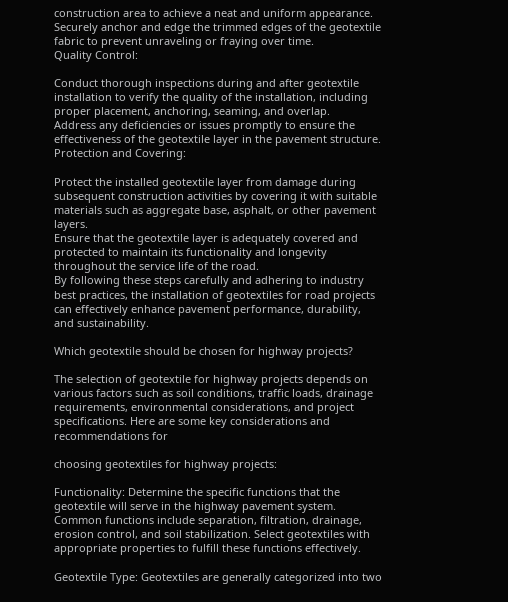construction area to achieve a neat and uniform appearance.
Securely anchor and edge the trimmed edges of the geotextile fabric to prevent unraveling or fraying over time.
Quality Control:

Conduct thorough inspections during and after geotextile installation to verify the quality of the installation, including proper placement, anchoring, seaming, and overlap.
Address any deficiencies or issues promptly to ensure the effectiveness of the geotextile layer in the pavement structure.
Protection and Covering:

Protect the installed geotextile layer from damage during subsequent construction activities by covering it with suitable materials such as aggregate base, asphalt, or other pavement layers.
Ensure that the geotextile layer is adequately covered and protected to maintain its functionality and longevity throughout the service life of the road.
By following these steps carefully and adhering to industry best practices, the installation of geotextiles for road projects can effectively enhance pavement performance, durability, and sustainability.

Which geotextile should be chosen for highway projects?

The selection of geotextile for highway projects depends on various factors such as soil conditions, traffic loads, drainage requirements, environmental considerations, and project specifications. Here are some key considerations and recommendations for

choosing geotextiles for highway projects:

Functionality: Determine the specific functions that the geotextile will serve in the highway pavement system. Common functions include separation, filtration, drainage, erosion control, and soil stabilization. Select geotextiles with appropriate properties to fulfill these functions effectively.

Geotextile Type: Geotextiles are generally categorized into two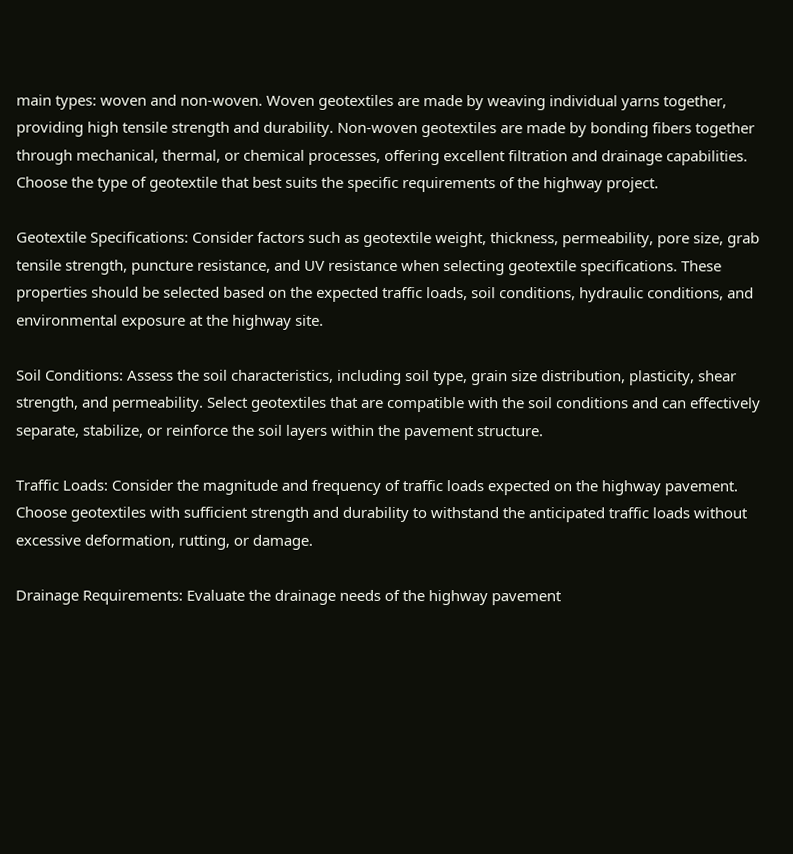main types: woven and non-woven. Woven geotextiles are made by weaving individual yarns together, providing high tensile strength and durability. Non-woven geotextiles are made by bonding fibers together through mechanical, thermal, or chemical processes, offering excellent filtration and drainage capabilities. Choose the type of geotextile that best suits the specific requirements of the highway project.

Geotextile Specifications: Consider factors such as geotextile weight, thickness, permeability, pore size, grab tensile strength, puncture resistance, and UV resistance when selecting geotextile specifications. These properties should be selected based on the expected traffic loads, soil conditions, hydraulic conditions, and environmental exposure at the highway site.

Soil Conditions: Assess the soil characteristics, including soil type, grain size distribution, plasticity, shear strength, and permeability. Select geotextiles that are compatible with the soil conditions and can effectively separate, stabilize, or reinforce the soil layers within the pavement structure.

Traffic Loads: Consider the magnitude and frequency of traffic loads expected on the highway pavement. Choose geotextiles with sufficient strength and durability to withstand the anticipated traffic loads without excessive deformation, rutting, or damage.

Drainage Requirements: Evaluate the drainage needs of the highway pavement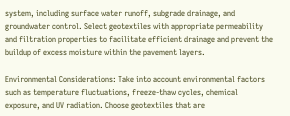system, including surface water runoff, subgrade drainage, and groundwater control. Select geotextiles with appropriate permeability and filtration properties to facilitate efficient drainage and prevent the buildup of excess moisture within the pavement layers.

Environmental Considerations: Take into account environmental factors such as temperature fluctuations, freeze-thaw cycles, chemical exposure, and UV radiation. Choose geotextiles that are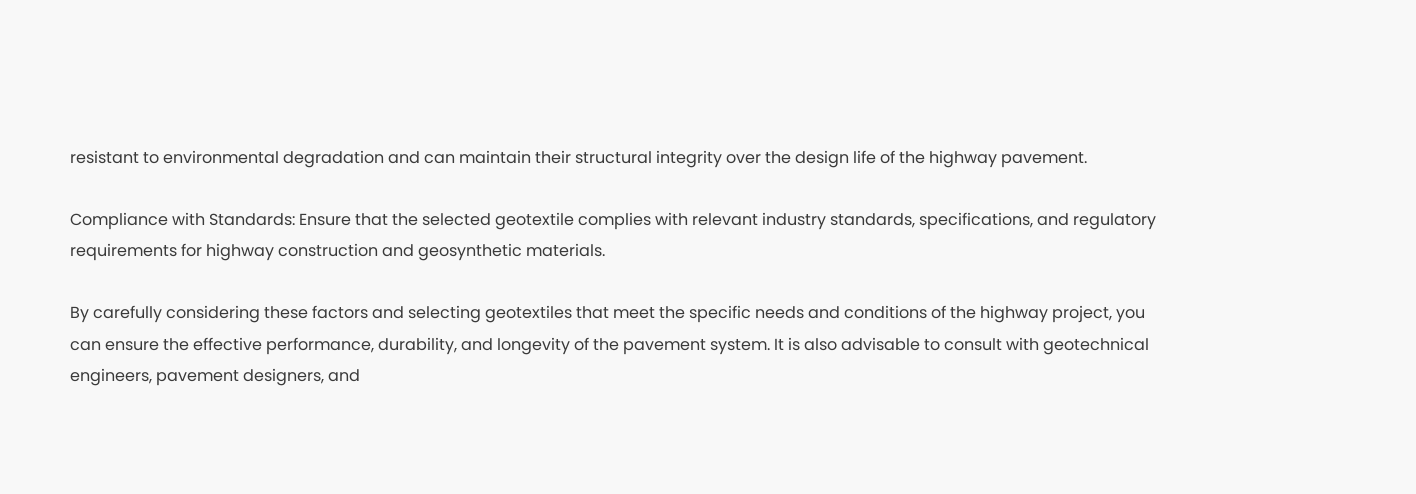resistant to environmental degradation and can maintain their structural integrity over the design life of the highway pavement.

Compliance with Standards: Ensure that the selected geotextile complies with relevant industry standards, specifications, and regulatory requirements for highway construction and geosynthetic materials.

By carefully considering these factors and selecting geotextiles that meet the specific needs and conditions of the highway project, you can ensure the effective performance, durability, and longevity of the pavement system. It is also advisable to consult with geotechnical engineers, pavement designers, and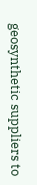geosynthetic suppliers to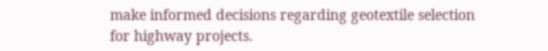make informed decisions regarding geotextile selection for highway projects.